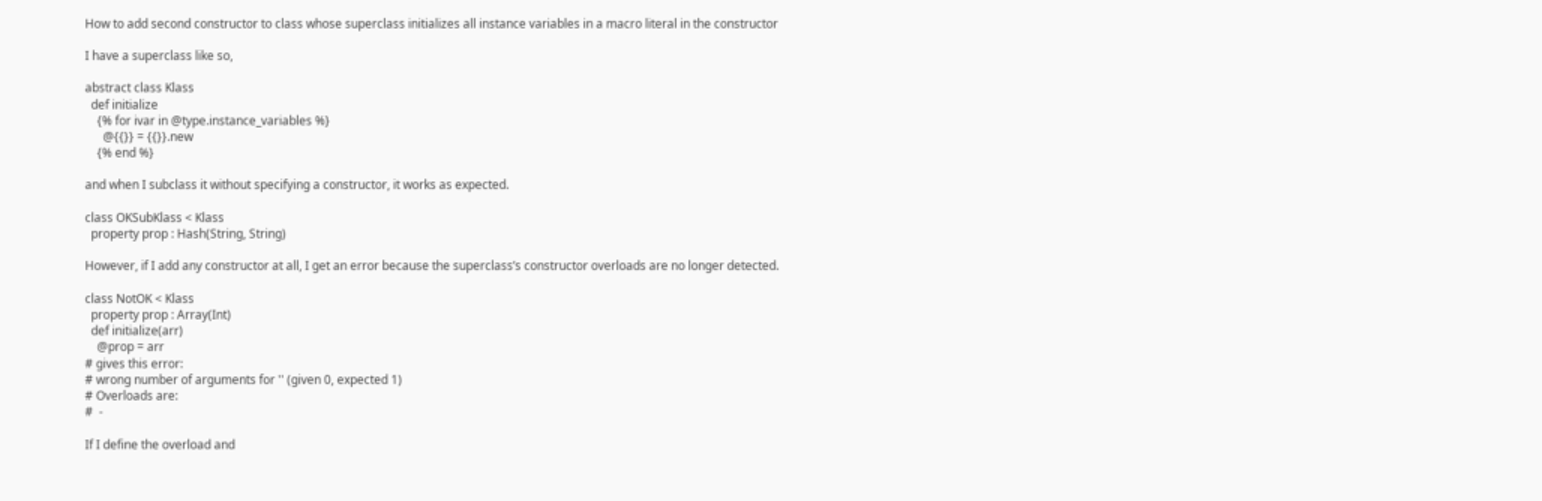How to add second constructor to class whose superclass initializes all instance variables in a macro literal in the constructor

I have a superclass like so,

abstract class Klass
  def initialize
    {% for ivar in @type.instance_variables %}
      @{{}} = {{}}.new
    {% end %}

and when I subclass it without specifying a constructor, it works as expected.

class OKSubKlass < Klass
  property prop : Hash(String, String)

However, if I add any constructor at all, I get an error because the superclass’s constructor overloads are no longer detected.

class NotOK < Klass
  property prop : Array(Int)
  def initialize(arr)
    @prop = arr
# gives this error:
# wrong number of arguments for '' (given 0, expected 1)
# Overloads are:
#  -

If I define the overload and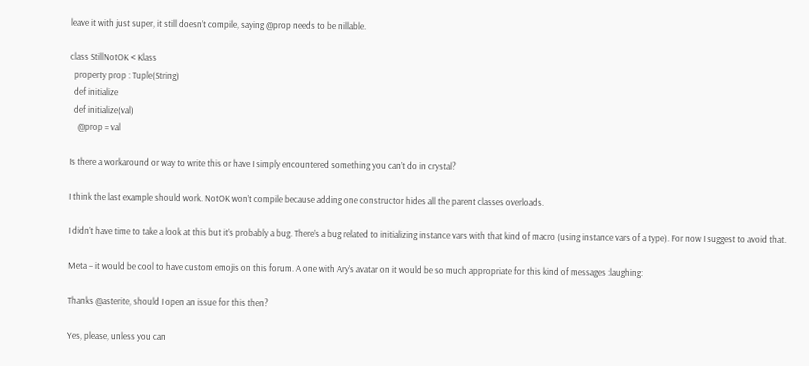leave it with just super, it still doesn’t compile, saying @prop needs to be nillable.

class StillNotOK < Klass
  property prop : Tuple(String)
  def initialize
  def initialize(val)
    @prop = val

Is there a workaround or way to write this or have I simply encountered something you can’t do in crystal?

I think the last example should work. NotOK won’t compile because adding one constructor hides all the parent classes overloads.

I didn’t have time to take a look at this but it’s probably a bug. There’s a bug related to initializing instance vars with that kind of macro (using instance vars of a type). For now I suggest to avoid that.

Meta – it would be cool to have custom emojis on this forum. A one with Ary’s avatar on it would be so much appropriate for this kind of messages :laughing:

Thanks @asterite, should I open an issue for this then?

Yes, please, unless you can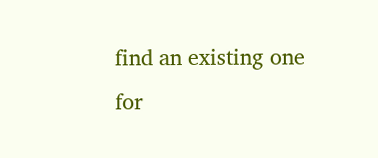find an existing one for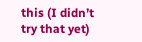this (I didn’t try that yet)